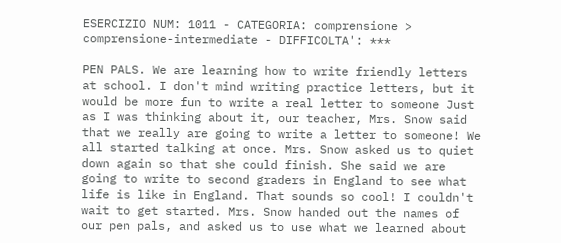ESERCIZIO NUM: 1011 - CATEGORIA: comprensione > comprensione-intermediate - DIFFICOLTA': ***

PEN PALS. We are learning how to write friendly letters at school. I don't mind writing practice letters, but it would be more fun to write a real letter to someone Just as I was thinking about it, our teacher, Mrs. Snow said that we really are going to write a letter to someone! We all started talking at once. Mrs. Snow asked us to quiet down again so that she could finish. She said we are going to write to second graders in England to see what life is like in England. That sounds so cool! I couldn't wait to get started. Mrs. Snow handed out the names of our pen pals, and asked us to use what we learned about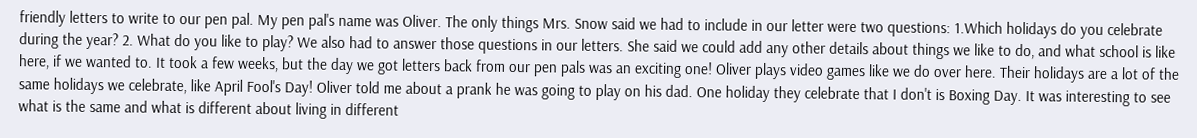friendly letters to write to our pen pal. My pen pal's name was Oliver. The only things Mrs. Snow said we had to include in our letter were two questions: 1.Which holidays do you celebrate during the year? 2. What do you like to play? We also had to answer those questions in our letters. She said we could add any other details about things we like to do, and what school is like here, if we wanted to. It took a few weeks, but the day we got letters back from our pen pals was an exciting one! Oliver plays video games like we do over here. Their holidays are a lot of the same holidays we celebrate, like April Fool's Day! Oliver told me about a prank he was going to play on his dad. One holiday they celebrate that I don't is Boxing Day. It was interesting to see what is the same and what is different about living in different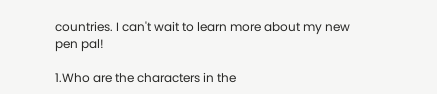countries. I can't wait to learn more about my new pen pal!

1.Who are the characters in the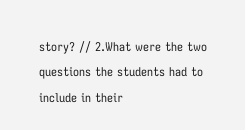story? // 2.What were the two questions the students had to include in their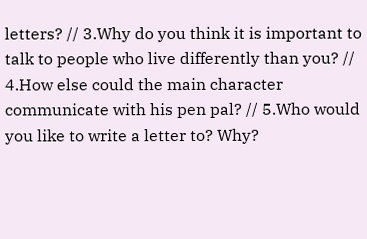letters? // 3.Why do you think it is important to talk to people who live differently than you? // 4.How else could the main character communicate with his pen pal? // 5.Who would you like to write a letter to? Why?